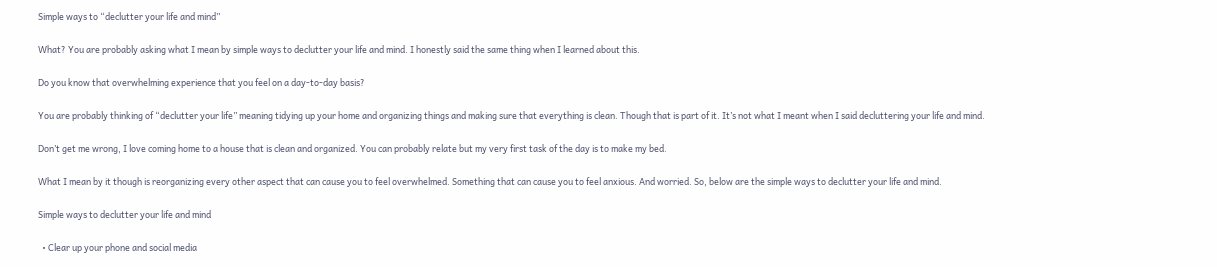Simple ways to “declutter your life and mind”

What? You are probably asking what I mean by simple ways to declutter your life and mind. I honestly said the same thing when I learned about this.

Do you know that overwhelming experience that you feel on a day-to-day basis?

You are probably thinking of “declutter your life” meaning tidying up your home and organizing things and making sure that everything is clean. Though that is part of it. It’s not what I meant when I said decluttering your life and mind.

Don’t get me wrong, I love coming home to a house that is clean and organized. You can probably relate but my very first task of the day is to make my bed.

What I mean by it though is reorganizing every other aspect that can cause you to feel overwhelmed. Something that can cause you to feel anxious. And worried. So, below are the simple ways to declutter your life and mind.

Simple ways to declutter your life and mind

  • Clear up your phone and social media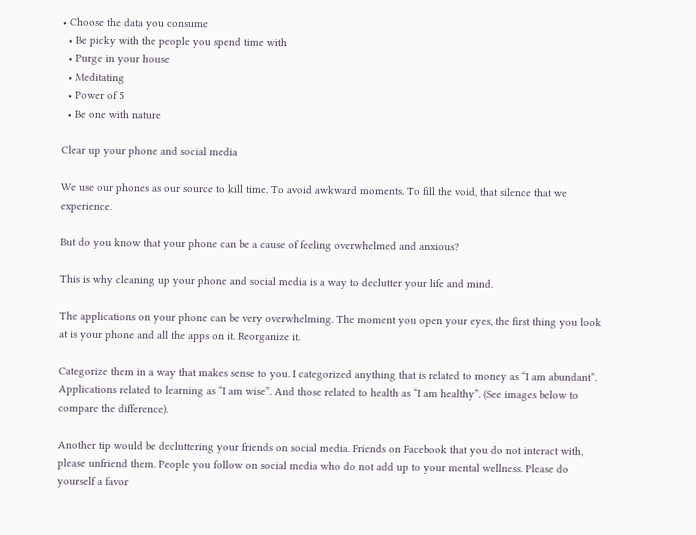• Choose the data you consume
  • Be picky with the people you spend time with
  • Purge in your house
  • Meditating
  • Power of 5
  • Be one with nature

Clear up your phone and social media

We use our phones as our source to kill time. To avoid awkward moments. To fill the void, that silence that we experience.

But do you know that your phone can be a cause of feeling overwhelmed and anxious?

This is why cleaning up your phone and social media is a way to declutter your life and mind.

The applications on your phone can be very overwhelming. The moment you open your eyes, the first thing you look at is your phone and all the apps on it. Reorganize it.

Categorize them in a way that makes sense to you. I categorized anything that is related to money as “I am abundant”. Applications related to learning as “I am wise”. And those related to health as “I am healthy”. (See images below to compare the difference).

Another tip would be decluttering your friends on social media. Friends on Facebook that you do not interact with, please unfriend them. People you follow on social media who do not add up to your mental wellness. Please do yourself a favor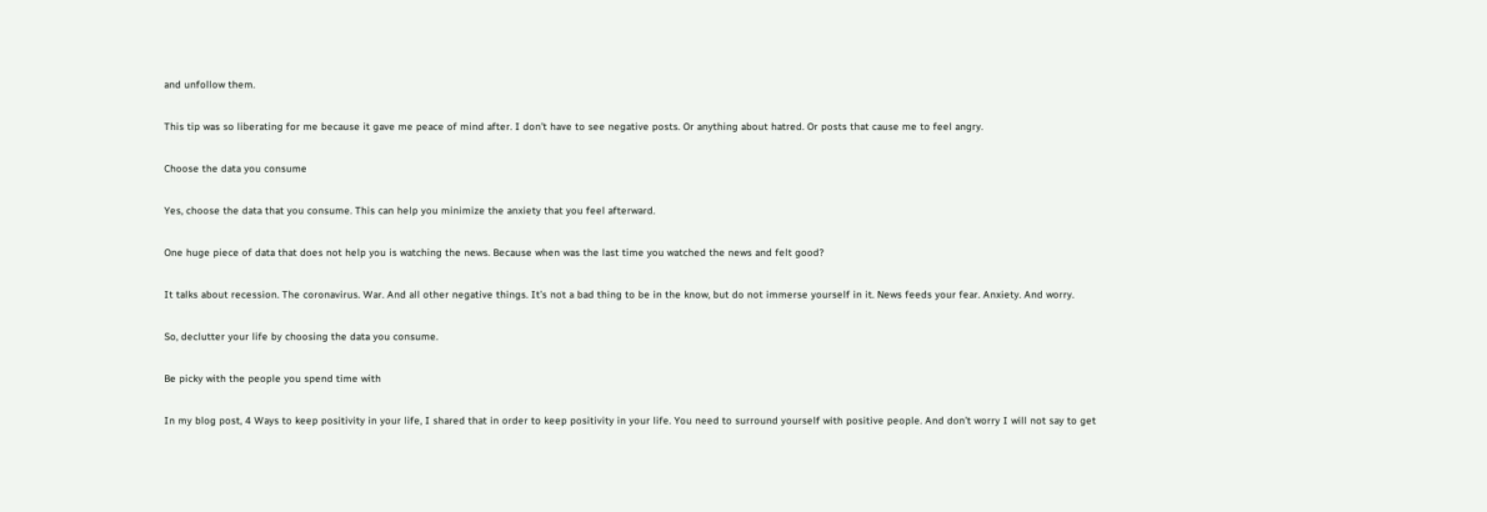and unfollow them.

This tip was so liberating for me because it gave me peace of mind after. I don’t have to see negative posts. Or anything about hatred. Or posts that cause me to feel angry.

Choose the data you consume

Yes, choose the data that you consume. This can help you minimize the anxiety that you feel afterward.

One huge piece of data that does not help you is watching the news. Because when was the last time you watched the news and felt good?

It talks about recession. The coronavirus. War. And all other negative things. It’s not a bad thing to be in the know, but do not immerse yourself in it. News feeds your fear. Anxiety. And worry.

So, declutter your life by choosing the data you consume.

Be picky with the people you spend time with

In my blog post, 4 Ways to keep positivity in your life, I shared that in order to keep positivity in your life. You need to surround yourself with positive people. And don’t worry I will not say to get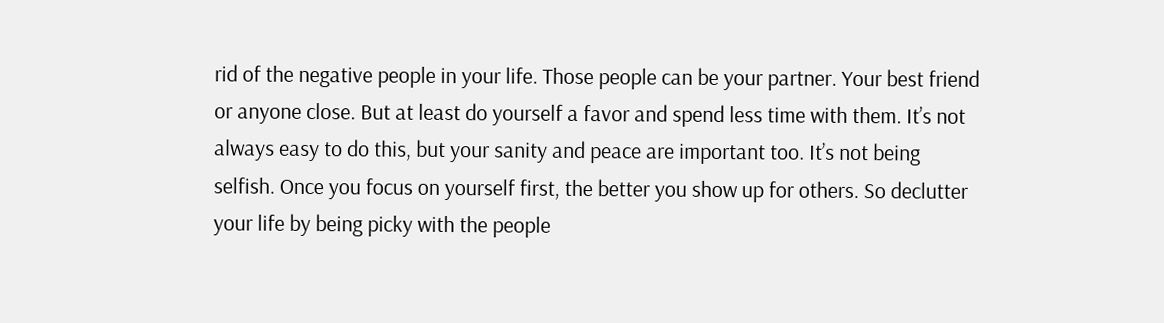rid of the negative people in your life. Those people can be your partner. Your best friend or anyone close. But at least do yourself a favor and spend less time with them. It’s not always easy to do this, but your sanity and peace are important too. It’s not being selfish. Once you focus on yourself first, the better you show up for others. So declutter your life by being picky with the people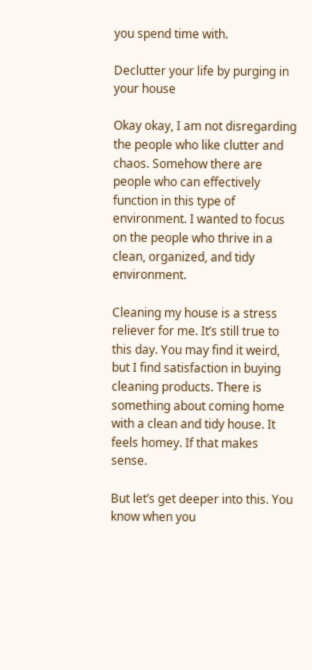you spend time with.

Declutter your life by purging in your house

Okay okay, I am not disregarding the people who like clutter and chaos. Somehow there are people who can effectively function in this type of environment. I wanted to focus on the people who thrive in a clean, organized, and tidy environment.

Cleaning my house is a stress reliever for me. It’s still true to this day. You may find it weird, but I find satisfaction in buying cleaning products. There is something about coming home with a clean and tidy house. It feels homey. If that makes sense.

But let’s get deeper into this. You know when you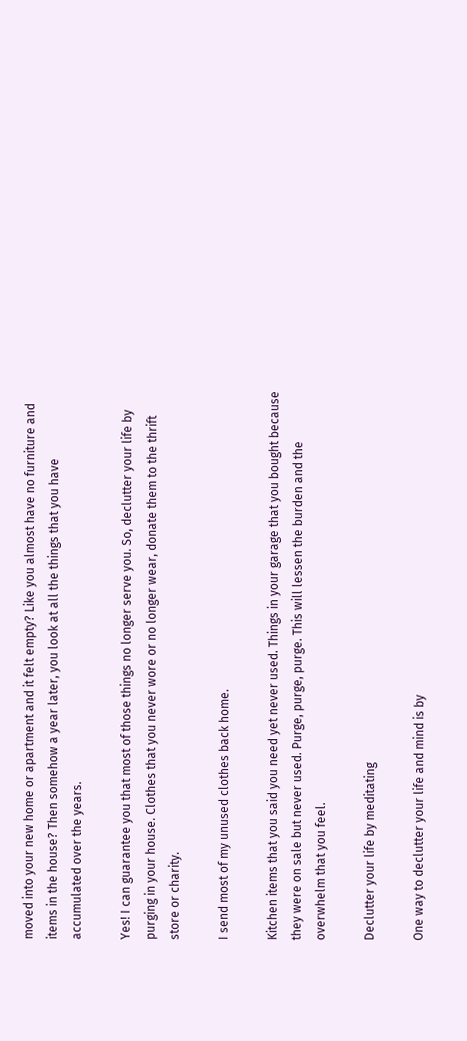moved into your new home or apartment and it felt empty? Like you almost have no furniture and items in the house? Then somehow a year later, you look at all the things that you have accumulated over the years.

Yes! I can guarantee you that most of those things no longer serve you. So, declutter your life by purging in your house. Clothes that you never wore or no longer wear, donate them to the thrift store or charity.

I send most of my unused clothes back home.

Kitchen items that you said you need yet never used. Things in your garage that you bought because they were on sale but never used. Purge, purge, purge. This will lessen the burden and the overwhelm that you feel.

Declutter your life by meditating

One way to declutter your life and mind is by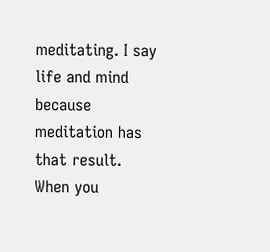meditating. I say life and mind because meditation has that result. When you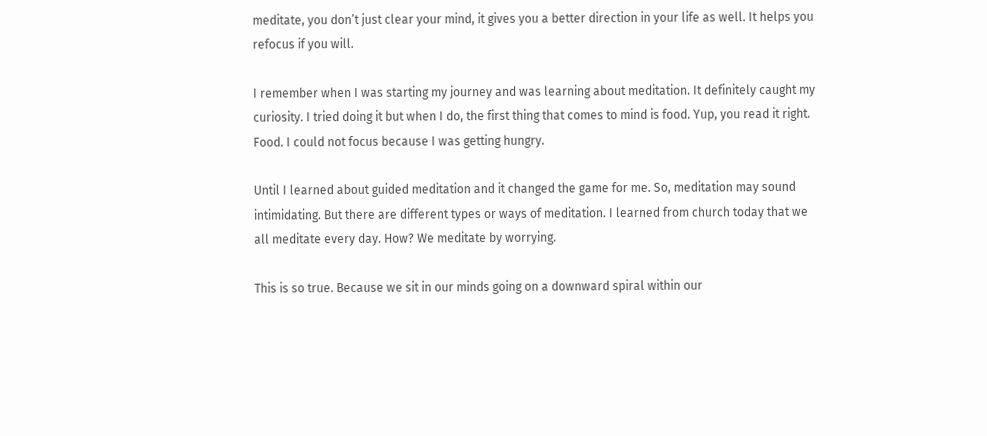meditate, you don’t just clear your mind, it gives you a better direction in your life as well. It helps you refocus if you will.

I remember when I was starting my journey and was learning about meditation. It definitely caught my curiosity. I tried doing it but when I do, the first thing that comes to mind is food. Yup, you read it right. Food. I could not focus because I was getting hungry.

Until I learned about guided meditation and it changed the game for me. So, meditation may sound intimidating. But there are different types or ways of meditation. I learned from church today that we all meditate every day. How? We meditate by worrying.

This is so true. Because we sit in our minds going on a downward spiral within our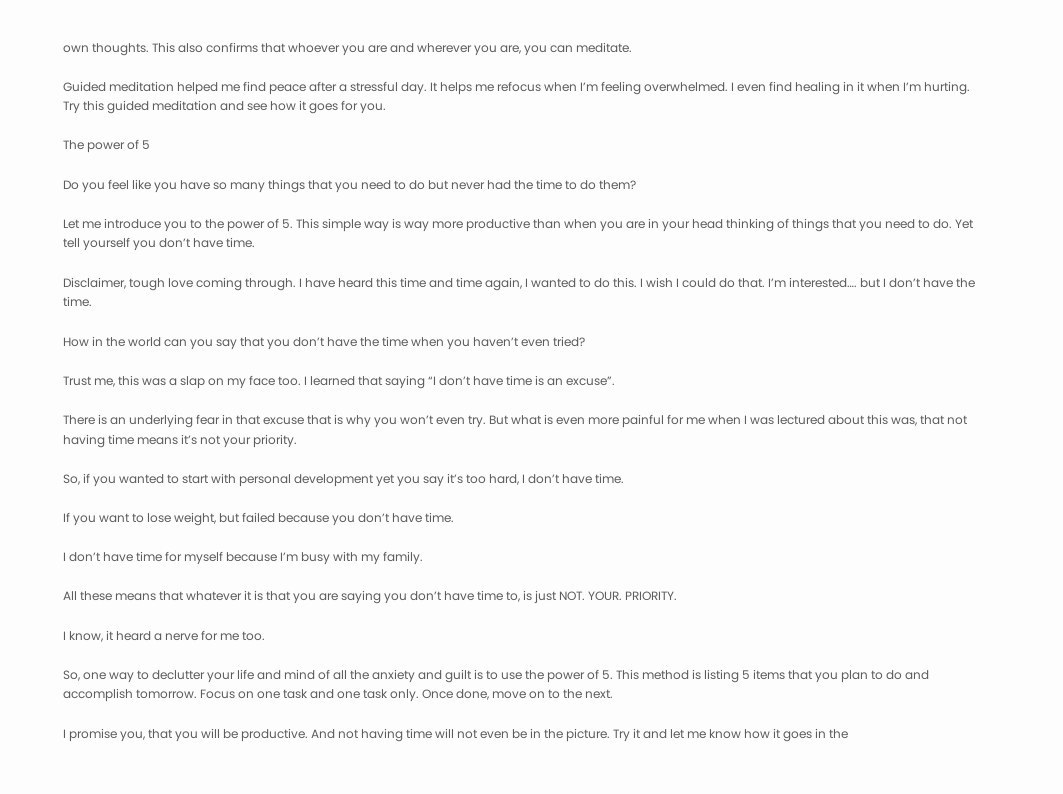own thoughts. This also confirms that whoever you are and wherever you are, you can meditate.

Guided meditation helped me find peace after a stressful day. It helps me refocus when I’m feeling overwhelmed. I even find healing in it when I’m hurting. Try this guided meditation and see how it goes for you.

The power of 5

Do you feel like you have so many things that you need to do but never had the time to do them?

Let me introduce you to the power of 5. This simple way is way more productive than when you are in your head thinking of things that you need to do. Yet tell yourself you don’t have time.

Disclaimer, tough love coming through. I have heard this time and time again, I wanted to do this. I wish I could do that. I’m interested…. but I don’t have the time.

How in the world can you say that you don’t have the time when you haven’t even tried?

Trust me, this was a slap on my face too. I learned that saying “I don’t have time is an excuse”.

There is an underlying fear in that excuse that is why you won’t even try. But what is even more painful for me when I was lectured about this was, that not having time means it’s not your priority.

So, if you wanted to start with personal development yet you say it’s too hard, I don’t have time.

If you want to lose weight, but failed because you don’t have time.

I don’t have time for myself because I’m busy with my family.

All these means that whatever it is that you are saying you don’t have time to, is just NOT. YOUR. PRIORITY.

I know, it heard a nerve for me too.

So, one way to declutter your life and mind of all the anxiety and guilt is to use the power of 5. This method is listing 5 items that you plan to do and accomplish tomorrow. Focus on one task and one task only. Once done, move on to the next.

I promise you, that you will be productive. And not having time will not even be in the picture. Try it and let me know how it goes in the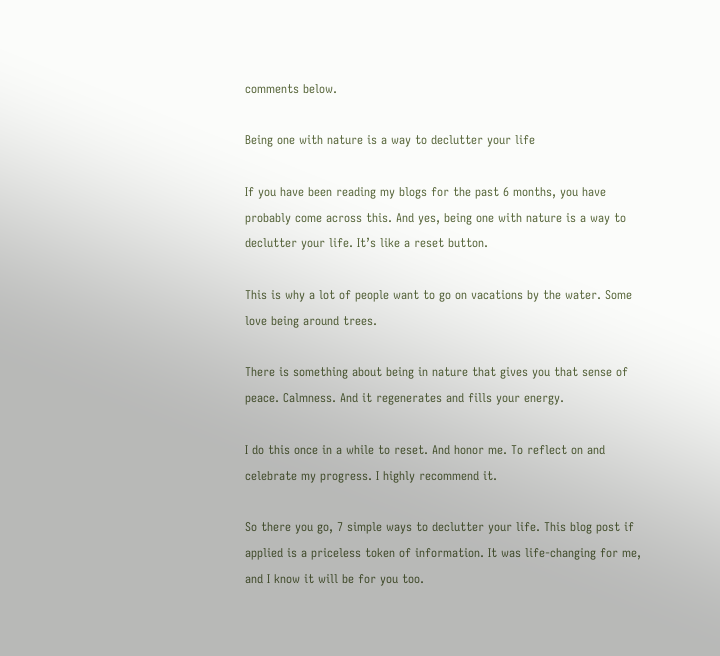comments below.

Being one with nature is a way to declutter your life

If you have been reading my blogs for the past 6 months, you have probably come across this. And yes, being one with nature is a way to declutter your life. It’s like a reset button.

This is why a lot of people want to go on vacations by the water. Some love being around trees.

There is something about being in nature that gives you that sense of peace. Calmness. And it regenerates and fills your energy.

I do this once in a while to reset. And honor me. To reflect on and celebrate my progress. I highly recommend it.

So there you go, 7 simple ways to declutter your life. This blog post if applied is a priceless token of information. It was life-changing for me, and I know it will be for you too.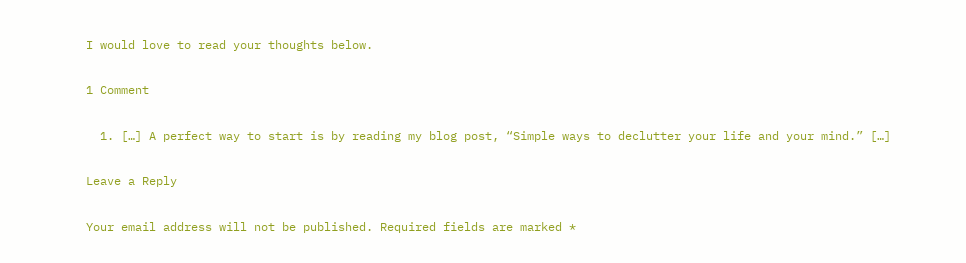I would love to read your thoughts below.

1 Comment

  1. […] A perfect way to start is by reading my blog post, “Simple ways to declutter your life and your mind.” […]

Leave a Reply

Your email address will not be published. Required fields are marked *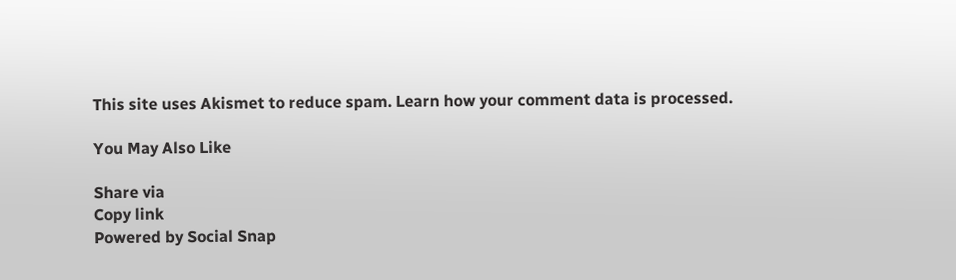This site uses Akismet to reduce spam. Learn how your comment data is processed.

You May Also Like

Share via
Copy link
Powered by Social Snap